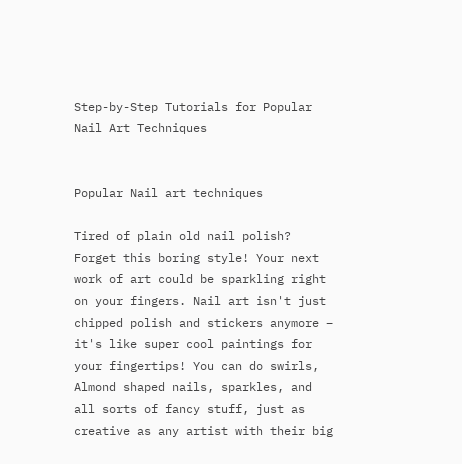Step-by-Step Tutorials for Popular Nail Art Techniques


Popular Nail art techniques

Tired of plain old nail polish? Forget this boring style! Your next work of art could be sparkling right on your fingers. Nail art isn't just chipped polish and stickers anymore – it's like super cool paintings for your fingertips! You can do swirls, Almond shaped nails, sparkles, and all sorts of fancy stuff, just as creative as any artist with their big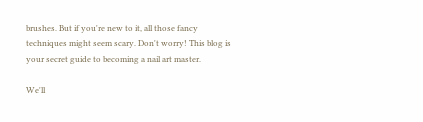brushes. But if you're new to it, all those fancy techniques might seem scary. Don't worry! This blog is your secret guide to becoming a nail art master.

We'll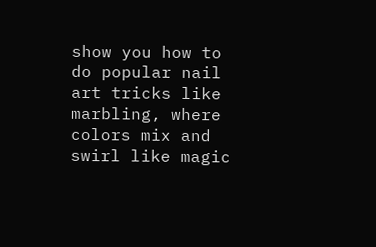show you how to do popular nail art tricks like marbling, where colors mix and swirl like magic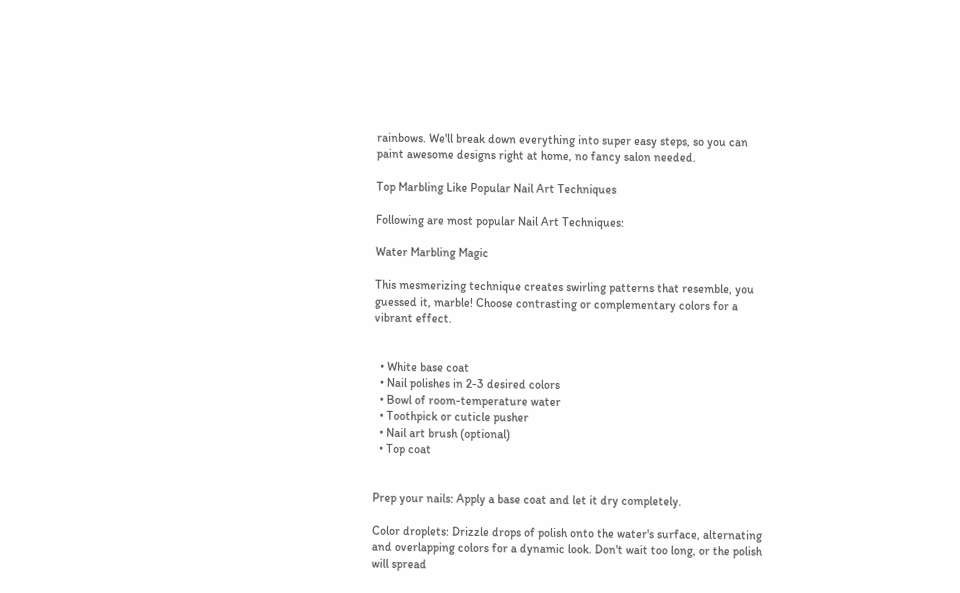rainbows. We'll break down everything into super easy steps, so you can paint awesome designs right at home, no fancy salon needed.

Top Marbling Like Popular Nail Art Techniques

Following are most popular Nail Art Techniques:

Water Marbling Magic

This mesmerizing technique creates swirling patterns that resemble, you guessed it, marble! Choose contrasting or complementary colors for a vibrant effect.


  • White base coat
  • Nail polishes in 2-3 desired colors
  • Bowl of room-temperature water
  • Toothpick or cuticle pusher
  • Nail art brush (optional)
  • Top coat


Prep your nails: Apply a base coat and let it dry completely.

Color droplets: Drizzle drops of polish onto the water's surface, alternating and overlapping colors for a dynamic look. Don't wait too long, or the polish will spread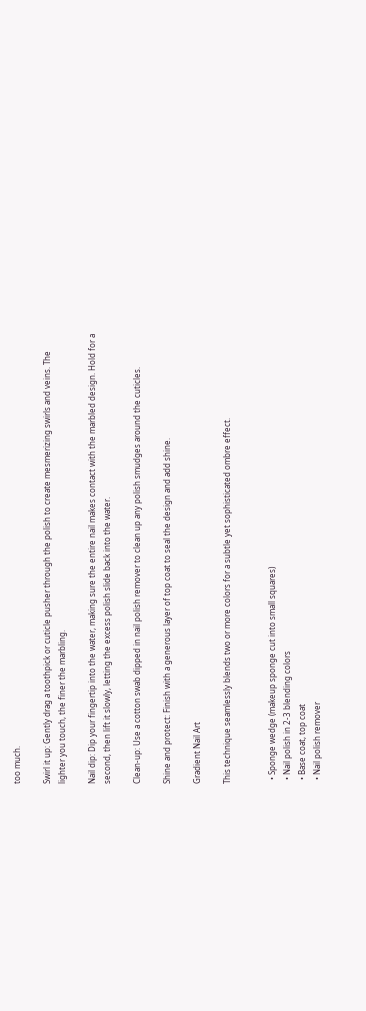too much.

Swirl it up: Gently drag a toothpick or cuticle pusher through the polish to create mesmerizing swirls and veins. The lighter you touch, the finer the marbling.

Nail dip: Dip your fingertip into the water, making sure the entire nail makes contact with the marbled design. Hold for a second, then lift it slowly, letting the excess polish slide back into the water.

Clean-up: Use a cotton swab dipped in nail polish remover to clean up any polish smudges around the cuticles.

Shine and protect: Finish with a generous layer of top coat to seal the design and add shine.

Gradient Nail Art

This technique seamlessly blends two or more colors for a subtle yet sophisticated ombre effect.


  • Sponge wedge (makeup sponge cut into small squares)
  • Nail polish in 2-3 blending colors
  • Base coat, top coat
  • Nail polish remover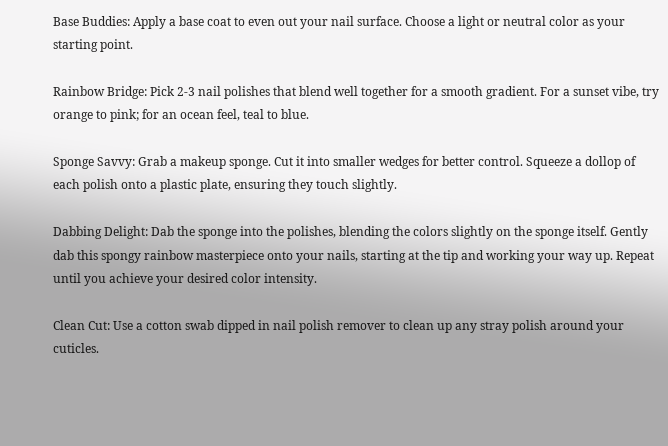Base Buddies: Apply a base coat to even out your nail surface. Choose a light or neutral color as your starting point.

Rainbow Bridge: Pick 2-3 nail polishes that blend well together for a smooth gradient. For a sunset vibe, try orange to pink; for an ocean feel, teal to blue.

Sponge Savvy: Grab a makeup sponge. Cut it into smaller wedges for better control. Squeeze a dollop of each polish onto a plastic plate, ensuring they touch slightly.

Dabbing Delight: Dab the sponge into the polishes, blending the colors slightly on the sponge itself. Gently dab this spongy rainbow masterpiece onto your nails, starting at the tip and working your way up. Repeat until you achieve your desired color intensity.

Clean Cut: Use a cotton swab dipped in nail polish remover to clean up any stray polish around your cuticles.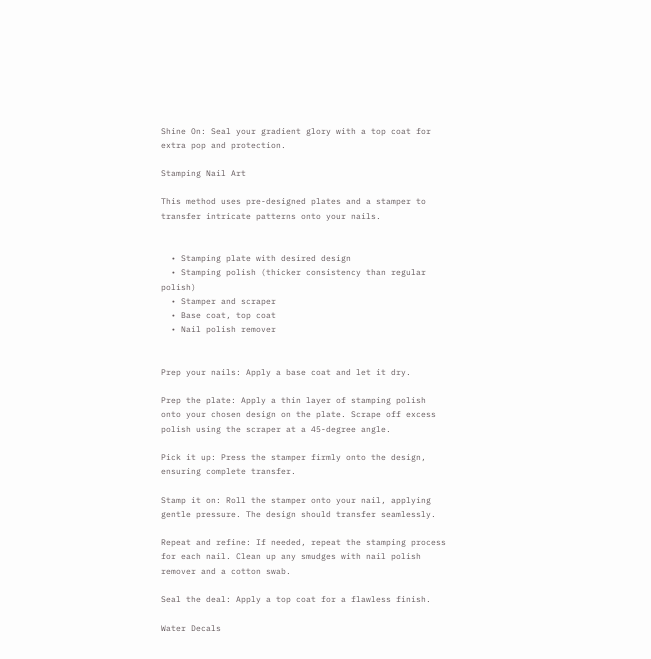Shine On: Seal your gradient glory with a top coat for extra pop and protection.

Stamping Nail Art

This method uses pre-designed plates and a stamper to transfer intricate patterns onto your nails.


  • Stamping plate with desired design
  • Stamping polish (thicker consistency than regular polish)
  • Stamper and scraper
  • Base coat, top coat
  • Nail polish remover


Prep your nails: Apply a base coat and let it dry.

Prep the plate: Apply a thin layer of stamping polish onto your chosen design on the plate. Scrape off excess polish using the scraper at a 45-degree angle.

Pick it up: Press the stamper firmly onto the design, ensuring complete transfer.

Stamp it on: Roll the stamper onto your nail, applying gentle pressure. The design should transfer seamlessly.

Repeat and refine: If needed, repeat the stamping process for each nail. Clean up any smudges with nail polish remover and a cotton swab.

Seal the deal: Apply a top coat for a flawless finish.

Water Decals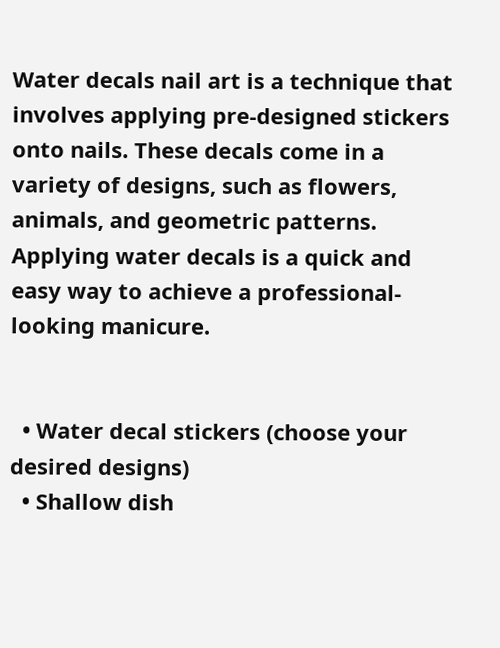Water decals nail art is a technique that involves applying pre-designed stickers onto nails. These decals come in a variety of designs, such as flowers, animals, and geometric patterns. Applying water decals is a quick and easy way to achieve a professional-looking manicure.


  • Water decal stickers (choose your desired designs)
  • Shallow dish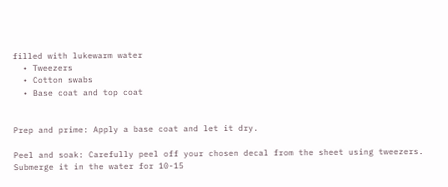filled with lukewarm water
  • Tweezers
  • Cotton swabs
  • Base coat and top coat


Prep and prime: Apply a base coat and let it dry.

Peel and soak: Carefully peel off your chosen decal from the sheet using tweezers. Submerge it in the water for 10-15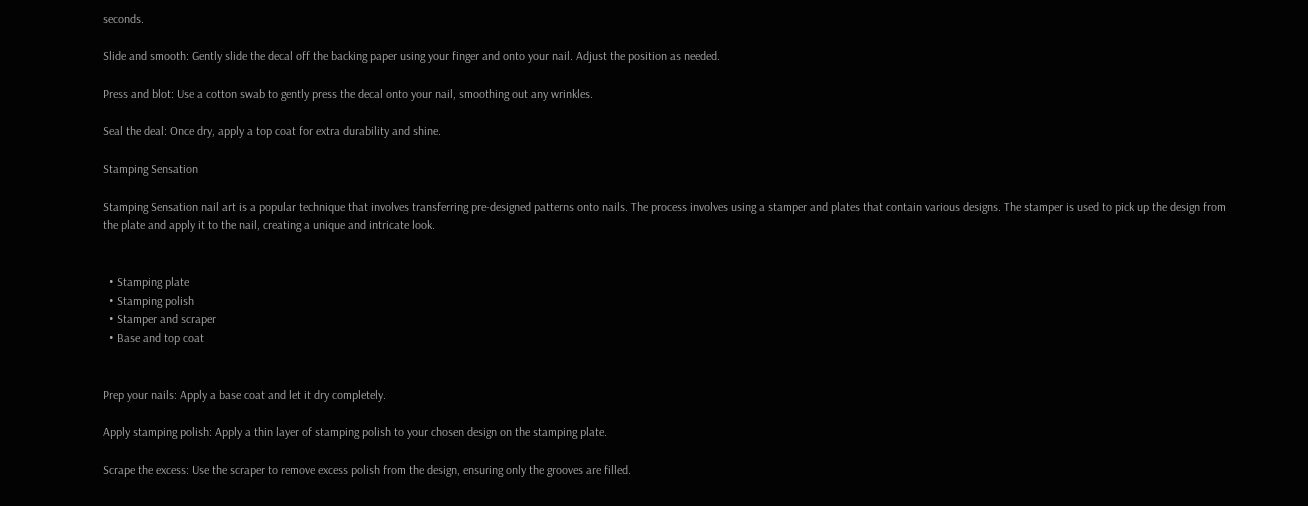seconds.

Slide and smooth: Gently slide the decal off the backing paper using your finger and onto your nail. Adjust the position as needed.

Press and blot: Use a cotton swab to gently press the decal onto your nail, smoothing out any wrinkles.

Seal the deal: Once dry, apply a top coat for extra durability and shine.

Stamping Sensation

Stamping Sensation nail art is a popular technique that involves transferring pre-designed patterns onto nails. The process involves using a stamper and plates that contain various designs. The stamper is used to pick up the design from the plate and apply it to the nail, creating a unique and intricate look.


  • Stamping plate
  • Stamping polish
  • Stamper and scraper
  • Base and top coat


Prep your nails: Apply a base coat and let it dry completely.

Apply stamping polish: Apply a thin layer of stamping polish to your chosen design on the stamping plate.

Scrape the excess: Use the scraper to remove excess polish from the design, ensuring only the grooves are filled.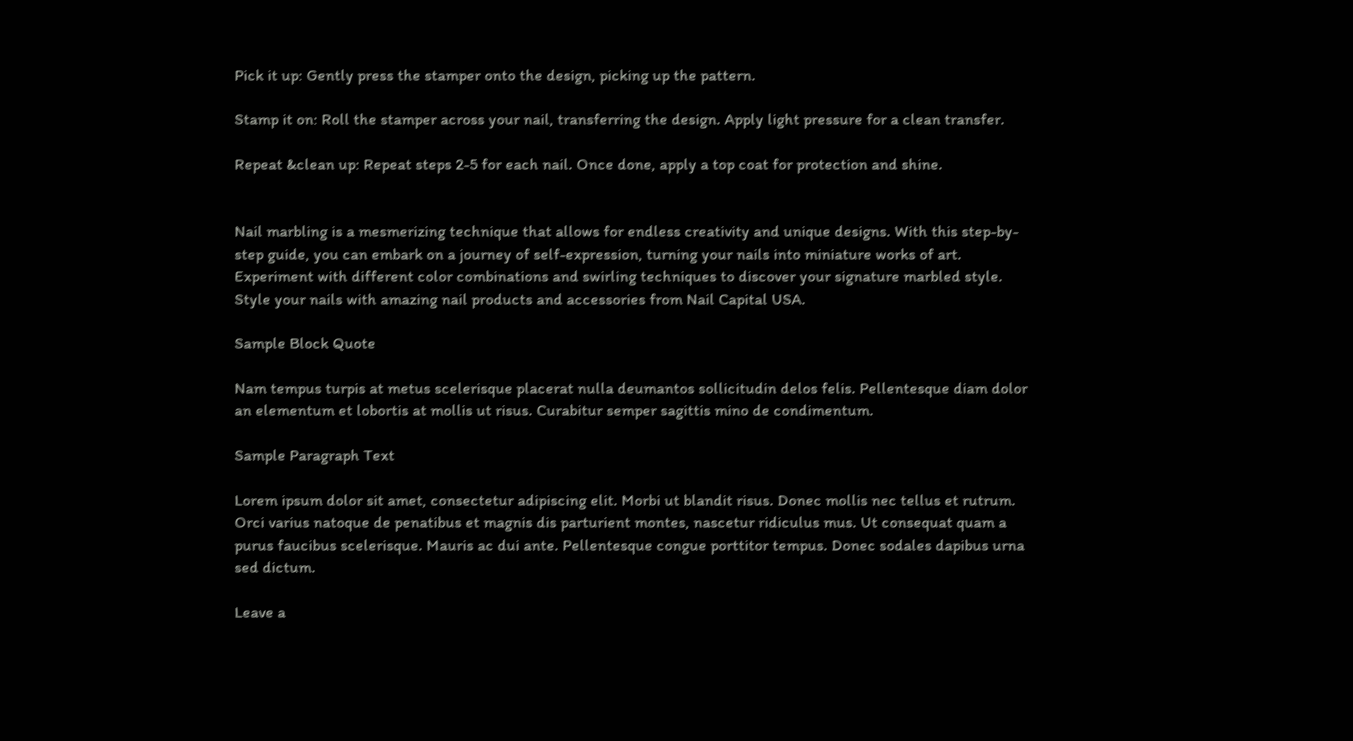Pick it up: Gently press the stamper onto the design, picking up the pattern.

Stamp it on: Roll the stamper across your nail, transferring the design. Apply light pressure for a clean transfer.

Repeat &clean up: Repeat steps 2-5 for each nail. Once done, apply a top coat for protection and shine.


Nail marbling is a mesmerizing technique that allows for endless creativity and unique designs. With this step-by-step guide, you can embark on a journey of self-expression, turning your nails into miniature works of art. Experiment with different color combinations and swirling techniques to discover your signature marbled style. Style your nails with amazing nail products and accessories from Nail Capital USA.

Sample Block Quote

Nam tempus turpis at metus scelerisque placerat nulla deumantos sollicitudin delos felis. Pellentesque diam dolor an elementum et lobortis at mollis ut risus. Curabitur semper sagittis mino de condimentum.

Sample Paragraph Text

Lorem ipsum dolor sit amet, consectetur adipiscing elit. Morbi ut blandit risus. Donec mollis nec tellus et rutrum. Orci varius natoque de penatibus et magnis dis parturient montes, nascetur ridiculus mus. Ut consequat quam a purus faucibus scelerisque. Mauris ac dui ante. Pellentesque congue porttitor tempus. Donec sodales dapibus urna sed dictum.

Leave a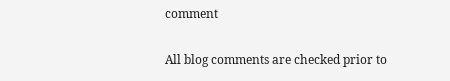comment

All blog comments are checked prior to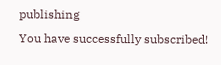publishing
You have successfully subscribed!